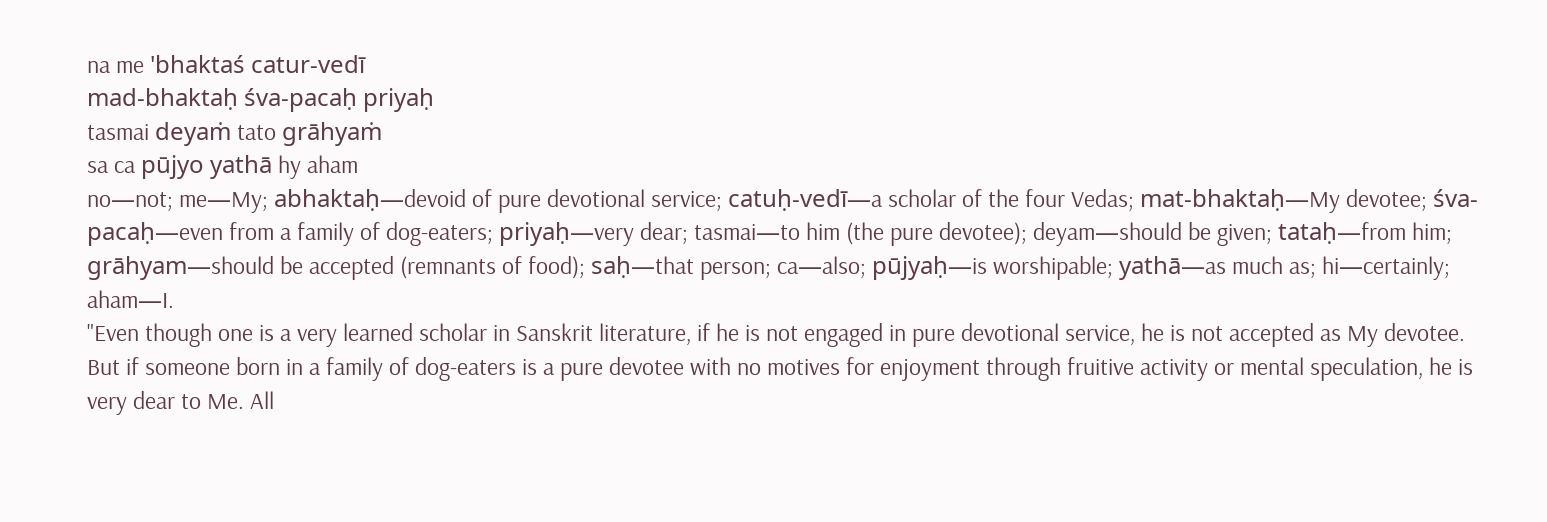na me 'bhaktaś catur-vedī
mad-bhaktaḥ śva-pacaḥ priyaḥ
tasmai deyaṁ tato grāhyaṁ
sa ca pūjyo yathā hy aham
no—not; me—My; abhaktaḥ—devoid of pure devotional service; catuḥ-vedī—a scholar of the four Vedas; mat-bhaktaḥ—My devotee; śva-pacaḥ—even from a family of dog-eaters; priyaḥ—very dear; tasmai—to him (the pure devotee); deyam—should be given; tataḥ—from him; grāhyam—should be accepted (remnants of food); saḥ—that person; ca—also; pūjyaḥ—is worshipable; yathā—as much as; hi—certainly; aham—I.
"Even though one is a very learned scholar in Sanskrit literature, if he is not engaged in pure devotional service, he is not accepted as My devotee. But if someone born in a family of dog-eaters is a pure devotee with no motives for enjoyment through fruitive activity or mental speculation, he is very dear to Me. All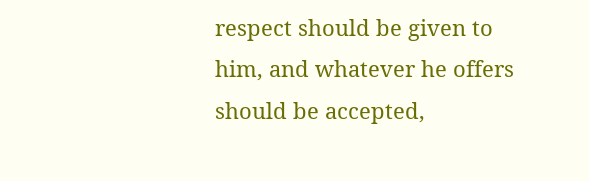respect should be given to him, and whatever he offers should be accepted,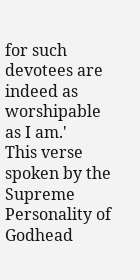for such devotees are indeed as worshipable as I am.'
This verse spoken by the Supreme Personality of Godhead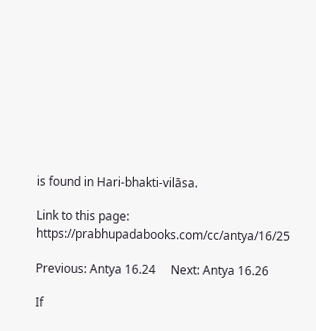is found in Hari-bhakti-vilāsa.

Link to this page: https://prabhupadabooks.com/cc/antya/16/25

Previous: Antya 16.24     Next: Antya 16.26

If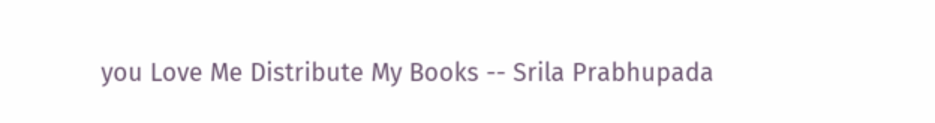you Love Me Distribute My Books -- Srila Prabhupada